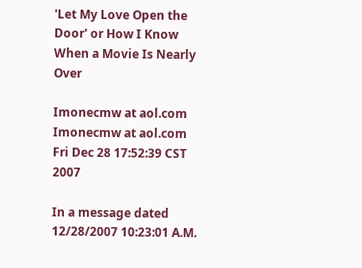'Let My Love Open the Door' or How I Know When a Movie Is Nearly Over

Imonecmw at aol.com Imonecmw at aol.com
Fri Dec 28 17:52:39 CST 2007

In a message dated 12/28/2007 10:23:01 A.M.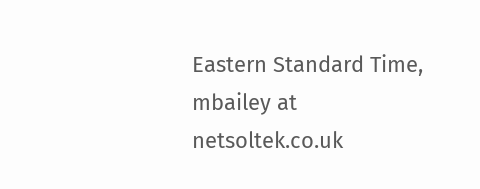Eastern Standard Time,
mbailey at netsoltek.co.uk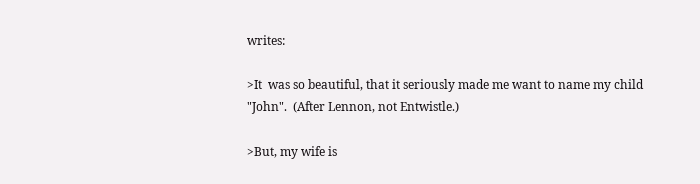writes:

>It  was so beautiful, that it seriously made me want to name my child
"John".  (After Lennon, not Entwistle.)

>But, my wife is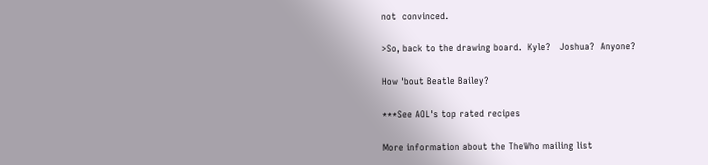not  convinced.

>So, back to the drawing board.  Kyle?   Joshua?  Anyone?

How 'bout Beatle Bailey?

***See AOL's top rated recipes

More information about the TheWho mailing list